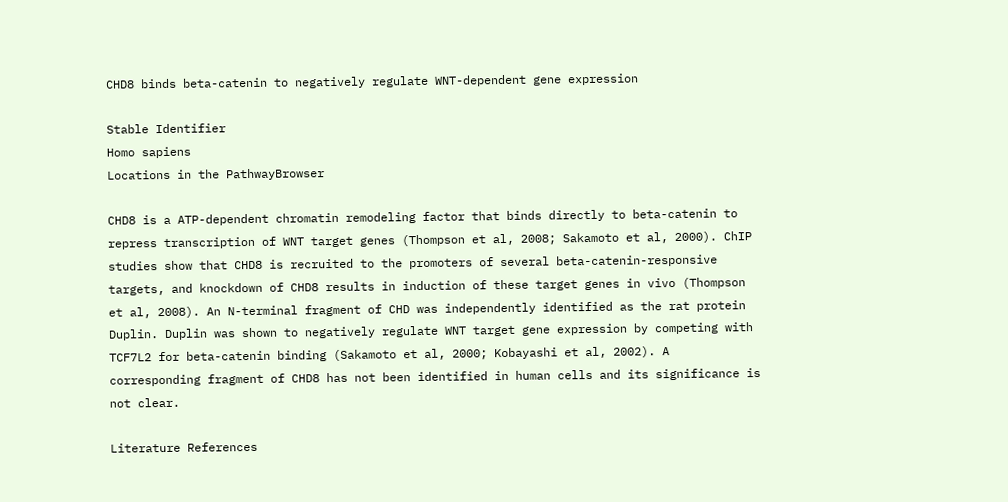CHD8 binds beta-catenin to negatively regulate WNT-dependent gene expression

Stable Identifier
Homo sapiens
Locations in the PathwayBrowser

CHD8 is a ATP-dependent chromatin remodeling factor that binds directly to beta-catenin to repress transcription of WNT target genes (Thompson et al, 2008; Sakamoto et al, 2000). ChIP studies show that CHD8 is recruited to the promoters of several beta-catenin-responsive targets, and knockdown of CHD8 results in induction of these target genes in vivo (Thompson et al, 2008). An N-terminal fragment of CHD was independently identified as the rat protein Duplin. Duplin was shown to negatively regulate WNT target gene expression by competing with TCF7L2 for beta-catenin binding (Sakamoto et al, 2000; Kobayashi et al, 2002). A corresponding fragment of CHD8 has not been identified in human cells and its significance is not clear.

Literature References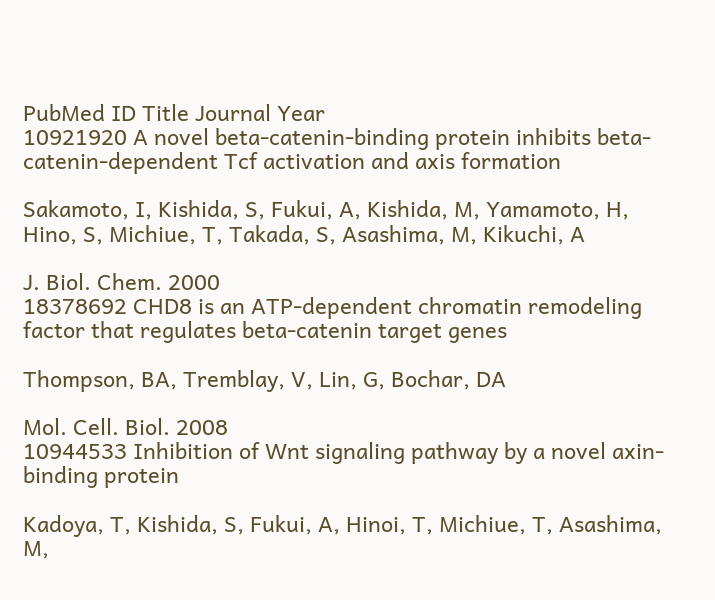PubMed ID Title Journal Year
10921920 A novel beta-catenin-binding protein inhibits beta-catenin-dependent Tcf activation and axis formation

Sakamoto, I, Kishida, S, Fukui, A, Kishida, M, Yamamoto, H, Hino, S, Michiue, T, Takada, S, Asashima, M, Kikuchi, A

J. Biol. Chem. 2000
18378692 CHD8 is an ATP-dependent chromatin remodeling factor that regulates beta-catenin target genes

Thompson, BA, Tremblay, V, Lin, G, Bochar, DA

Mol. Cell. Biol. 2008
10944533 Inhibition of Wnt signaling pathway by a novel axin-binding protein

Kadoya, T, Kishida, S, Fukui, A, Hinoi, T, Michiue, T, Asashima, M,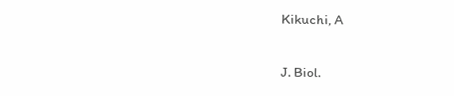Kikuchi, A

J. Biol.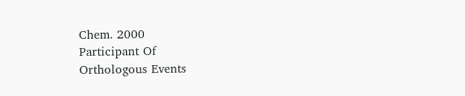Chem. 2000
Participant Of
Orthologous Events